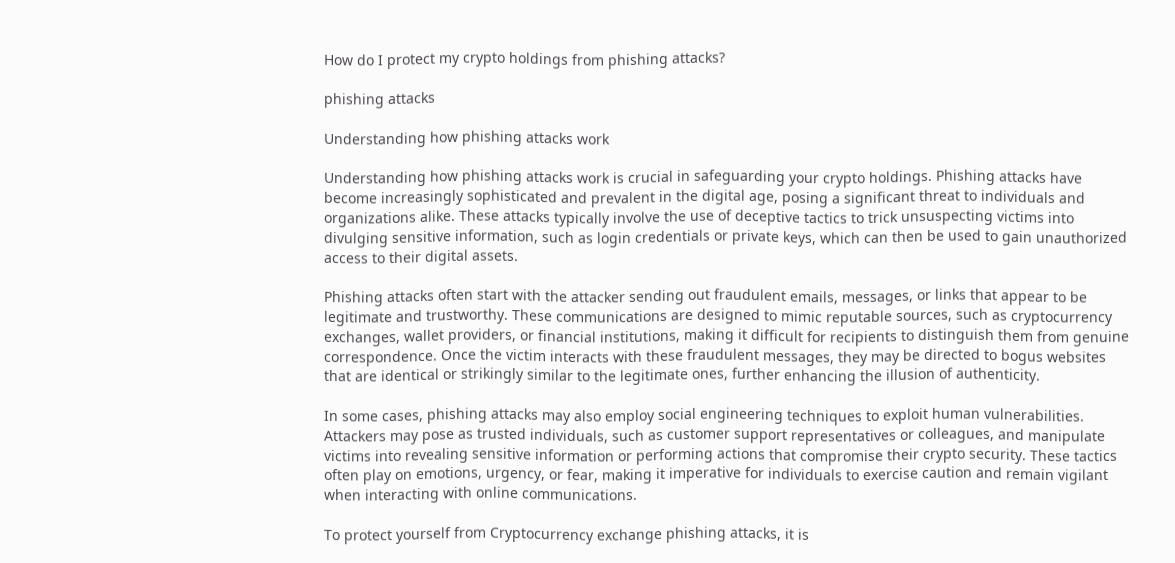How do I protect my crypto holdings from phishing attacks?

phishing attacks

Understanding how phishing attacks work

Understanding how phishing attacks work is crucial in safeguarding your crypto holdings. Phishing attacks have become increasingly sophisticated and prevalent in the digital age, posing a significant threat to individuals and organizations alike. These attacks typically involve the use of deceptive tactics to trick unsuspecting victims into divulging sensitive information, such as login credentials or private keys, which can then be used to gain unauthorized access to their digital assets.

Phishing attacks often start with the attacker sending out fraudulent emails, messages, or links that appear to be legitimate and trustworthy. These communications are designed to mimic reputable sources, such as cryptocurrency exchanges, wallet providers, or financial institutions, making it difficult for recipients to distinguish them from genuine correspondence. Once the victim interacts with these fraudulent messages, they may be directed to bogus websites that are identical or strikingly similar to the legitimate ones, further enhancing the illusion of authenticity.

In some cases, phishing attacks may also employ social engineering techniques to exploit human vulnerabilities. Attackers may pose as trusted individuals, such as customer support representatives or colleagues, and manipulate victims into revealing sensitive information or performing actions that compromise their crypto security. These tactics often play on emotions, urgency, or fear, making it imperative for individuals to exercise caution and remain vigilant when interacting with online communications.

To protect yourself from Cryptocurrency exchange phishing attacks, it is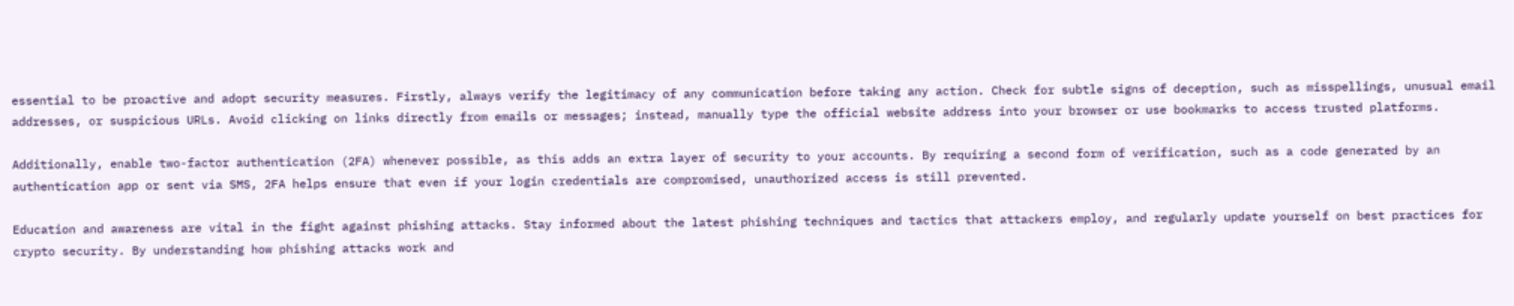essential to be proactive and adopt security measures. Firstly, always verify the legitimacy of any communication before taking any action. Check for subtle signs of deception, such as misspellings, unusual email addresses, or suspicious URLs. Avoid clicking on links directly from emails or messages; instead, manually type the official website address into your browser or use bookmarks to access trusted platforms.

Additionally, enable two-factor authentication (2FA) whenever possible, as this adds an extra layer of security to your accounts. By requiring a second form of verification, such as a code generated by an authentication app or sent via SMS, 2FA helps ensure that even if your login credentials are compromised, unauthorized access is still prevented.

Education and awareness are vital in the fight against phishing attacks. Stay informed about the latest phishing techniques and tactics that attackers employ, and regularly update yourself on best practices for crypto security. By understanding how phishing attacks work and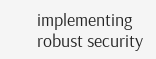implementing robust security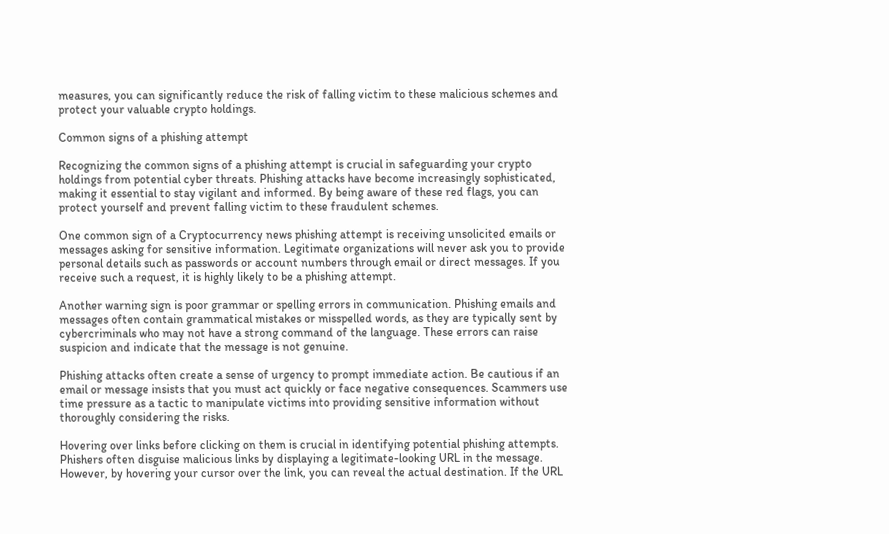measures, you can significantly reduce the risk of falling victim to these malicious schemes and protect your valuable crypto holdings.

Common signs of a phishing attempt

Recognizing the common signs of a phishing attempt is crucial in safeguarding your crypto holdings from potential cyber threats. Phishing attacks have become increasingly sophisticated, making it essential to stay vigilant and informed. By being aware of these red flags, you can protect yourself and prevent falling victim to these fraudulent schemes.

One common sign of a Cryptocurrency news phishing attempt is receiving unsolicited emails or messages asking for sensitive information. Legitimate organizations will never ask you to provide personal details such as passwords or account numbers through email or direct messages. If you receive such a request, it is highly likely to be a phishing attempt.

Another warning sign is poor grammar or spelling errors in communication. Phishing emails and messages often contain grammatical mistakes or misspelled words, as they are typically sent by cybercriminals who may not have a strong command of the language. These errors can raise suspicion and indicate that the message is not genuine.

Phishing attacks often create a sense of urgency to prompt immediate action. Be cautious if an email or message insists that you must act quickly or face negative consequences. Scammers use time pressure as a tactic to manipulate victims into providing sensitive information without thoroughly considering the risks.

Hovering over links before clicking on them is crucial in identifying potential phishing attempts. Phishers often disguise malicious links by displaying a legitimate-looking URL in the message. However, by hovering your cursor over the link, you can reveal the actual destination. If the URL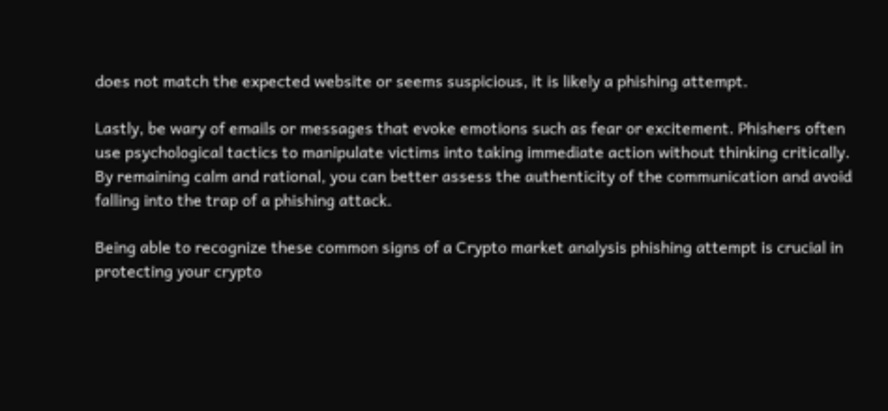does not match the expected website or seems suspicious, it is likely a phishing attempt.

Lastly, be wary of emails or messages that evoke emotions such as fear or excitement. Phishers often use psychological tactics to manipulate victims into taking immediate action without thinking critically. By remaining calm and rational, you can better assess the authenticity of the communication and avoid falling into the trap of a phishing attack.

Being able to recognize these common signs of a Crypto market analysis phishing attempt is crucial in protecting your crypto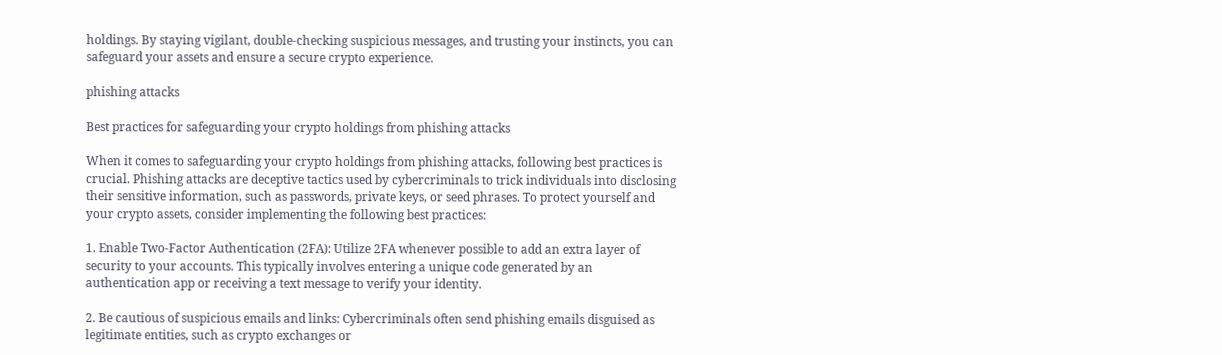holdings. By staying vigilant, double-checking suspicious messages, and trusting your instincts, you can safeguard your assets and ensure a secure crypto experience.

phishing attacks

Best practices for safeguarding your crypto holdings from phishing attacks

When it comes to safeguarding your crypto holdings from phishing attacks, following best practices is crucial. Phishing attacks are deceptive tactics used by cybercriminals to trick individuals into disclosing their sensitive information, such as passwords, private keys, or seed phrases. To protect yourself and your crypto assets, consider implementing the following best practices:

1. Enable Two-Factor Authentication (2FA): Utilize 2FA whenever possible to add an extra layer of security to your accounts. This typically involves entering a unique code generated by an authentication app or receiving a text message to verify your identity.

2. Be cautious of suspicious emails and links: Cybercriminals often send phishing emails disguised as legitimate entities, such as crypto exchanges or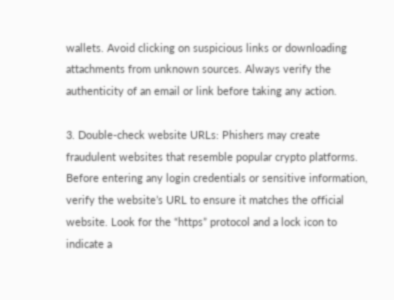wallets. Avoid clicking on suspicious links or downloading attachments from unknown sources. Always verify the authenticity of an email or link before taking any action.

3. Double-check website URLs: Phishers may create fraudulent websites that resemble popular crypto platforms. Before entering any login credentials or sensitive information, verify the website’s URL to ensure it matches the official website. Look for the “https” protocol and a lock icon to indicate a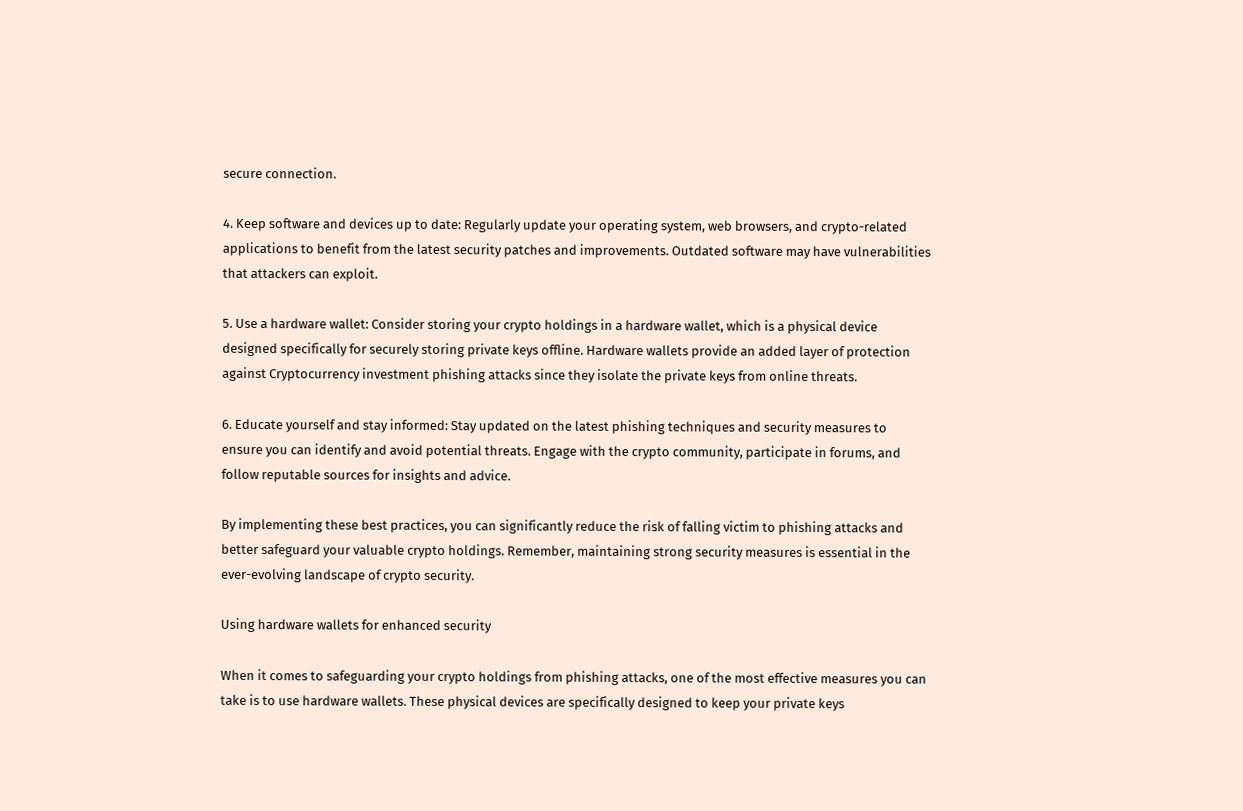secure connection.

4. Keep software and devices up to date: Regularly update your operating system, web browsers, and crypto-related applications to benefit from the latest security patches and improvements. Outdated software may have vulnerabilities that attackers can exploit.

5. Use a hardware wallet: Consider storing your crypto holdings in a hardware wallet, which is a physical device designed specifically for securely storing private keys offline. Hardware wallets provide an added layer of protection against Cryptocurrency investment phishing attacks since they isolate the private keys from online threats.

6. Educate yourself and stay informed: Stay updated on the latest phishing techniques and security measures to ensure you can identify and avoid potential threats. Engage with the crypto community, participate in forums, and follow reputable sources for insights and advice.

By implementing these best practices, you can significantly reduce the risk of falling victim to phishing attacks and better safeguard your valuable crypto holdings. Remember, maintaining strong security measures is essential in the ever-evolving landscape of crypto security.

Using hardware wallets for enhanced security

When it comes to safeguarding your crypto holdings from phishing attacks, one of the most effective measures you can take is to use hardware wallets. These physical devices are specifically designed to keep your private keys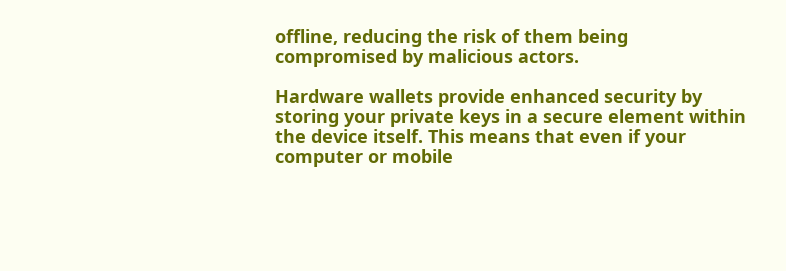offline, reducing the risk of them being compromised by malicious actors.

Hardware wallets provide enhanced security by storing your private keys in a secure element within the device itself. This means that even if your computer or mobile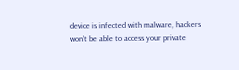device is infected with malware, hackers won’t be able to access your private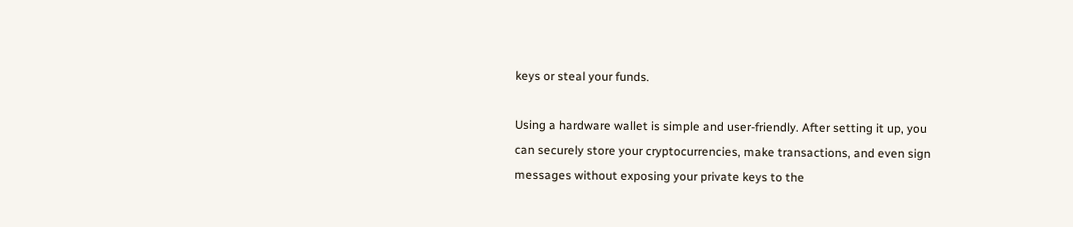keys or steal your funds.

Using a hardware wallet is simple and user-friendly. After setting it up, you can securely store your cryptocurrencies, make transactions, and even sign messages without exposing your private keys to the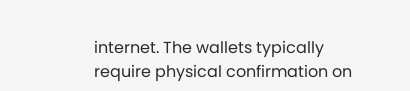internet. The wallets typically require physical confirmation on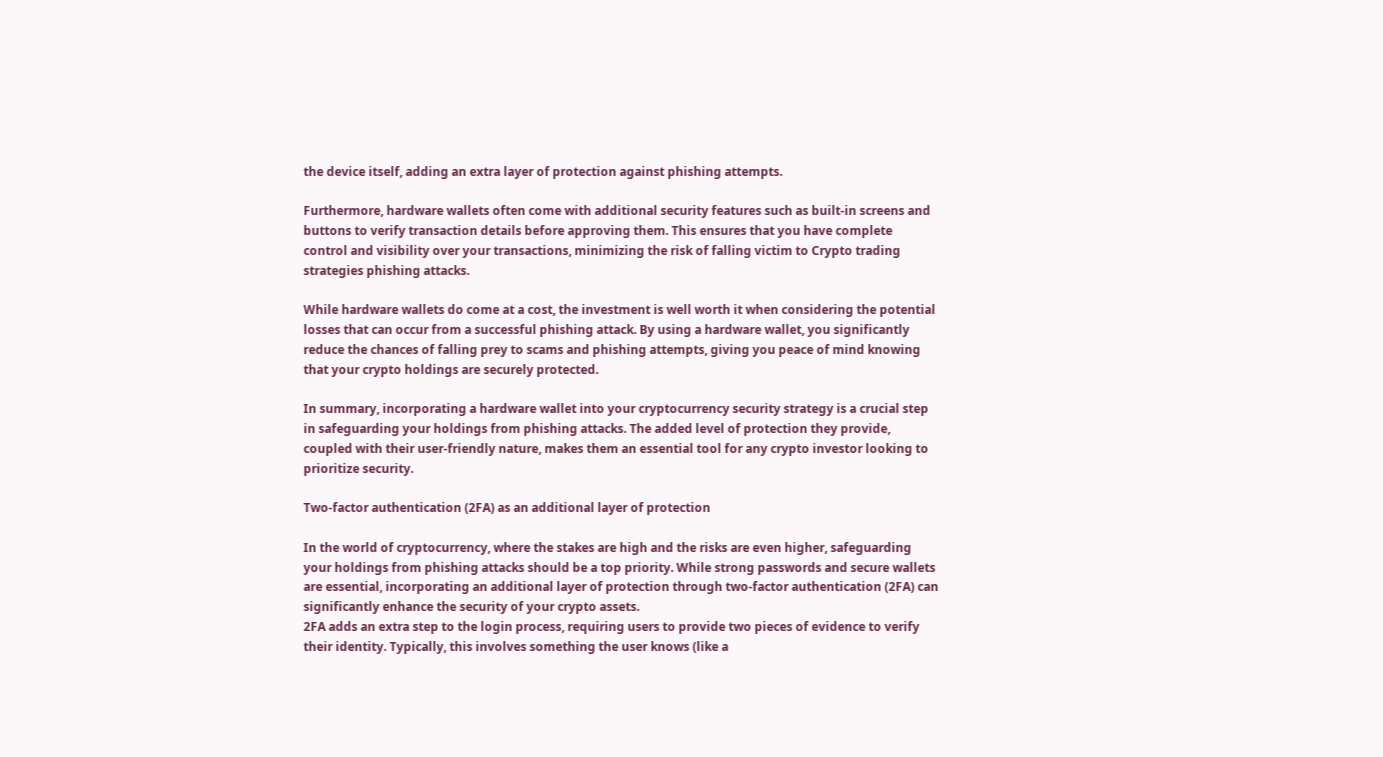the device itself, adding an extra layer of protection against phishing attempts.

Furthermore, hardware wallets often come with additional security features such as built-in screens and buttons to verify transaction details before approving them. This ensures that you have complete control and visibility over your transactions, minimizing the risk of falling victim to Crypto trading strategies phishing attacks.

While hardware wallets do come at a cost, the investment is well worth it when considering the potential losses that can occur from a successful phishing attack. By using a hardware wallet, you significantly reduce the chances of falling prey to scams and phishing attempts, giving you peace of mind knowing that your crypto holdings are securely protected.

In summary, incorporating a hardware wallet into your cryptocurrency security strategy is a crucial step in safeguarding your holdings from phishing attacks. The added level of protection they provide, coupled with their user-friendly nature, makes them an essential tool for any crypto investor looking to prioritize security.

Two-factor authentication (2FA) as an additional layer of protection

In the world of cryptocurrency, where the stakes are high and the risks are even higher, safeguarding your holdings from phishing attacks should be a top priority. While strong passwords and secure wallets are essential, incorporating an additional layer of protection through two-factor authentication (2FA) can significantly enhance the security of your crypto assets.
2FA adds an extra step to the login process, requiring users to provide two pieces of evidence to verify their identity. Typically, this involves something the user knows (like a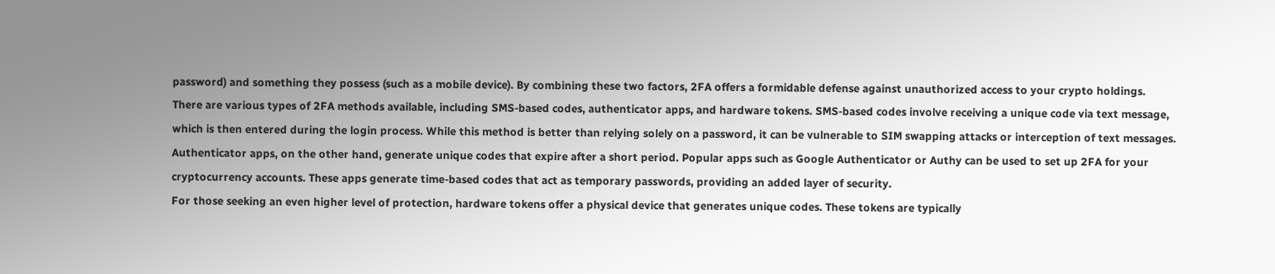password) and something they possess (such as a mobile device). By combining these two factors, 2FA offers a formidable defense against unauthorized access to your crypto holdings.
There are various types of 2FA methods available, including SMS-based codes, authenticator apps, and hardware tokens. SMS-based codes involve receiving a unique code via text message, which is then entered during the login process. While this method is better than relying solely on a password, it can be vulnerable to SIM swapping attacks or interception of text messages.
Authenticator apps, on the other hand, generate unique codes that expire after a short period. Popular apps such as Google Authenticator or Authy can be used to set up 2FA for your cryptocurrency accounts. These apps generate time-based codes that act as temporary passwords, providing an added layer of security.
For those seeking an even higher level of protection, hardware tokens offer a physical device that generates unique codes. These tokens are typically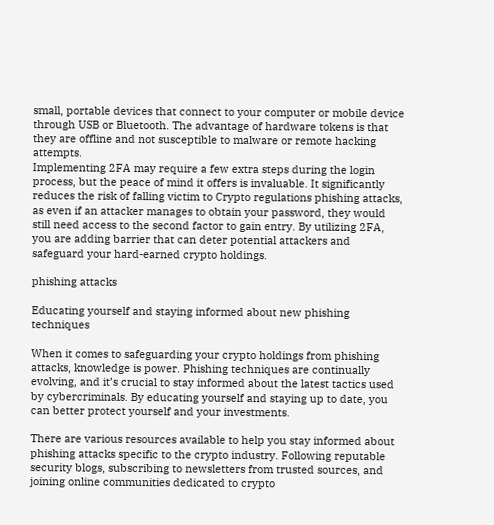small, portable devices that connect to your computer or mobile device through USB or Bluetooth. The advantage of hardware tokens is that they are offline and not susceptible to malware or remote hacking attempts.
Implementing 2FA may require a few extra steps during the login process, but the peace of mind it offers is invaluable. It significantly reduces the risk of falling victim to Crypto regulations phishing attacks, as even if an attacker manages to obtain your password, they would still need access to the second factor to gain entry. By utilizing 2FA, you are adding barrier that can deter potential attackers and safeguard your hard-earned crypto holdings.

phishing attacks

Educating yourself and staying informed about new phishing techniques

When it comes to safeguarding your crypto holdings from phishing attacks, knowledge is power. Phishing techniques are continually evolving, and it’s crucial to stay informed about the latest tactics used by cybercriminals. By educating yourself and staying up to date, you can better protect yourself and your investments.

There are various resources available to help you stay informed about phishing attacks specific to the crypto industry. Following reputable security blogs, subscribing to newsletters from trusted sources, and joining online communities dedicated to crypto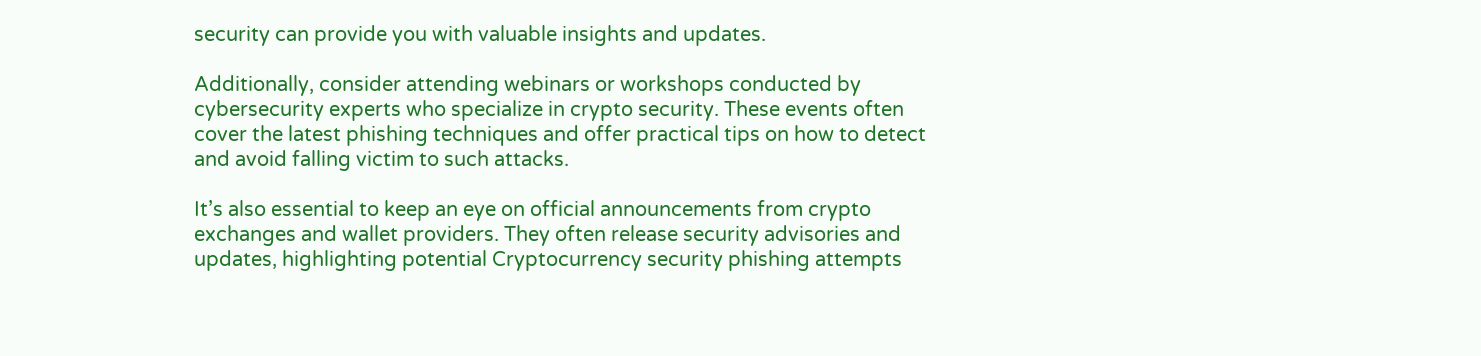security can provide you with valuable insights and updates.

Additionally, consider attending webinars or workshops conducted by cybersecurity experts who specialize in crypto security. These events often cover the latest phishing techniques and offer practical tips on how to detect and avoid falling victim to such attacks.

It’s also essential to keep an eye on official announcements from crypto exchanges and wallet providers. They often release security advisories and updates, highlighting potential Cryptocurrency security phishing attempts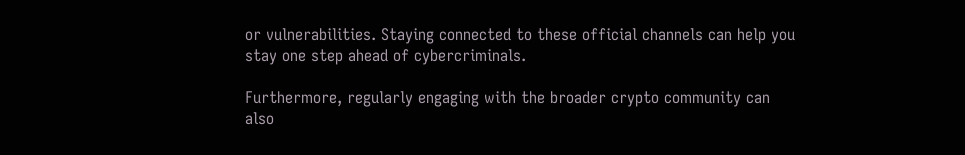or vulnerabilities. Staying connected to these official channels can help you stay one step ahead of cybercriminals.

Furthermore, regularly engaging with the broader crypto community can also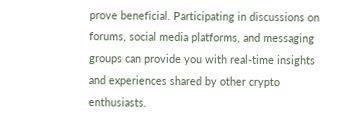prove beneficial. Participating in discussions on forums, social media platforms, and messaging groups can provide you with real-time insights and experiences shared by other crypto enthusiasts.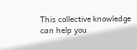This collective knowledge can help you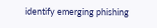identify emerging phishing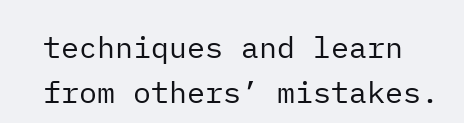techniques and learn from others’ mistakes.